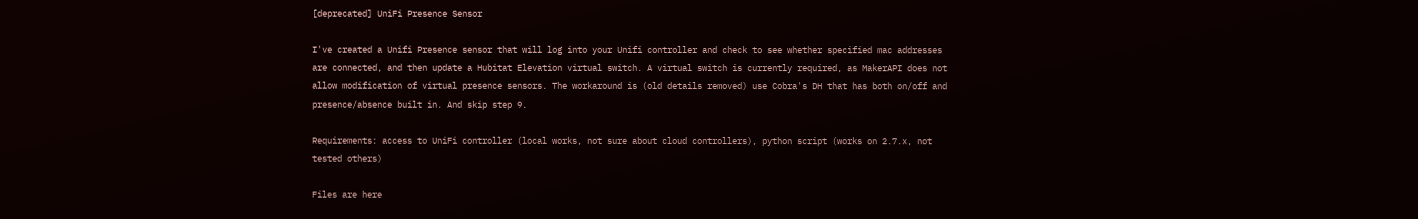[deprecated] UniFi Presence Sensor

I've created a Unifi Presence sensor that will log into your Unifi controller and check to see whether specified mac addresses are connected, and then update a Hubitat Elevation virtual switch. A virtual switch is currently required, as MakerAPI does not allow modification of virtual presence sensors. The workaround is (old details removed) use Cobra's DH that has both on/off and presence/absence built in. And skip step 9.

Requirements: access to UniFi controller (local works, not sure about cloud controllers), python script (works on 2.7.x, not tested others)

Files are here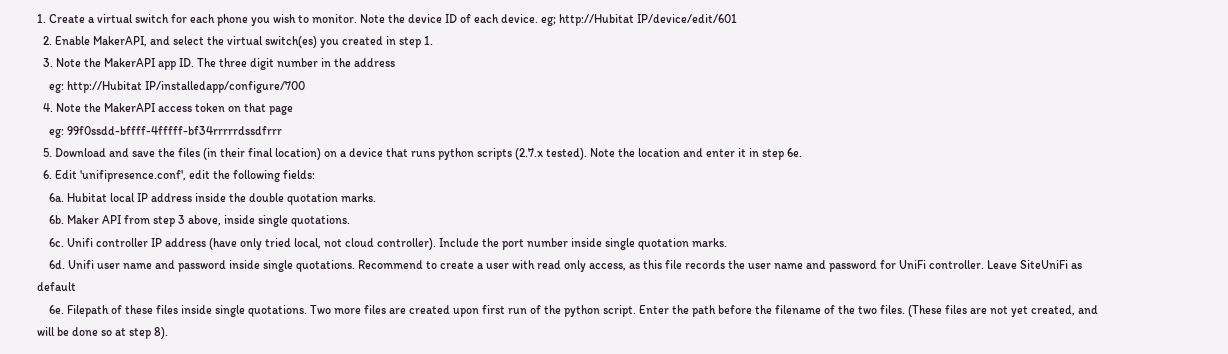1. Create a virtual switch for each phone you wish to monitor. Note the device ID of each device. eg; http://Hubitat IP/device/edit/601
  2. Enable MakerAPI, and select the virtual switch(es) you created in step 1.
  3. Note the MakerAPI app ID. The three digit number in the address
    eg: http://Hubitat IP/installedapp/configure/700
  4. Note the MakerAPI access token on that page
    eg: 99f0ssdd-bffff-4fffff-bf34rrrrrdssdfrrr
  5. Download and save the files (in their final location) on a device that runs python scripts (2.7.x tested). Note the location and enter it in step 6e.
  6. Edit 'unifipresence.conf', edit the following fields:
    6a. Hubitat local IP address inside the double quotation marks.
    6b. Maker API from step 3 above, inside single quotations.
    6c. Unifi controller IP address (have only tried local, not cloud controller). Include the port number inside single quotation marks.
    6d. Unifi user name and password inside single quotations. Recommend to create a user with read only access, as this file records the user name and password for UniFi controller. Leave SiteUniFi as default
    6e. Filepath of these files inside single quotations. Two more files are created upon first run of the python script. Enter the path before the filename of the two files. (These files are not yet created, and will be done so at step 8).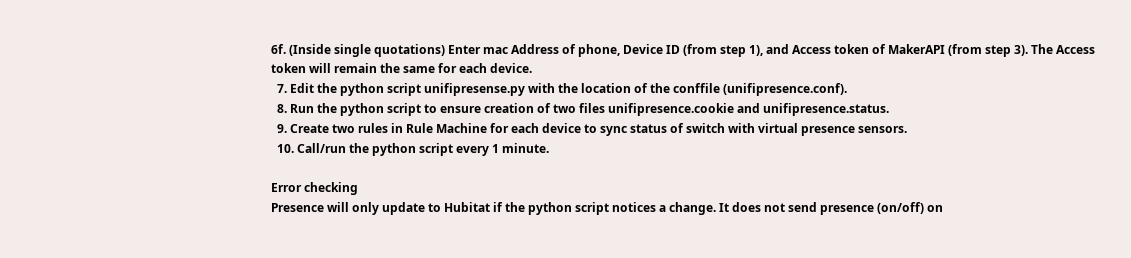6f. (Inside single quotations) Enter mac Address of phone, Device ID (from step 1), and Access token of MakerAPI (from step 3). The Access token will remain the same for each device.
  7. Edit the python script unifipresense.py with the location of the conffile (unifipresence.conf).
  8. Run the python script to ensure creation of two files unifipresence.cookie and unifipresence.status.
  9. Create two rules in Rule Machine for each device to sync status of switch with virtual presence sensors.
  10. Call/run the python script every 1 minute.

Error checking
Presence will only update to Hubitat if the python script notices a change. It does not send presence (on/off) on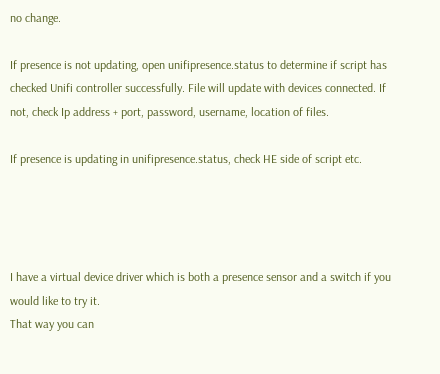no change.

If presence is not updating, open unifipresence.status to determine if script has checked Unifi controller successfully. File will update with devices connected. If not, check Ip address + port, password, username, location of files.

If presence is updating in unifipresence.status, check HE side of script etc.




I have a virtual device driver which is both a presence sensor and a switch if you would like to try it.
That way you can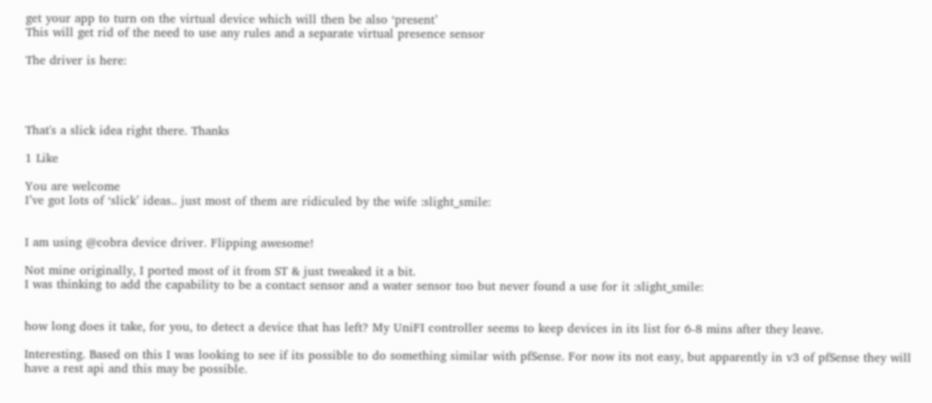get your app to turn on the virtual device which will then be also ‘present’
This will get rid of the need to use any rules and a separate virtual presence sensor

The driver is here:




That's a slick idea right there. Thanks

1 Like

You are welcome
I’ve got lots of ‘slick’ ideas.. just most of them are ridiculed by the wife :slight_smile:


I am using @cobra device driver. Flipping awesome!

Not mine originally, I ported most of it from ST & just tweaked it a bit.
I was thinking to add the capability to be a contact sensor and a water sensor too but never found a use for it :slight_smile:


how long does it take, for you, to detect a device that has left? My UniFI controller seems to keep devices in its list for 6-8 mins after they leave.

Interesting. Based on this I was looking to see if its possible to do something similar with pfSense. For now its not easy, but apparently in v3 of pfSense they will have a rest api and this may be possible.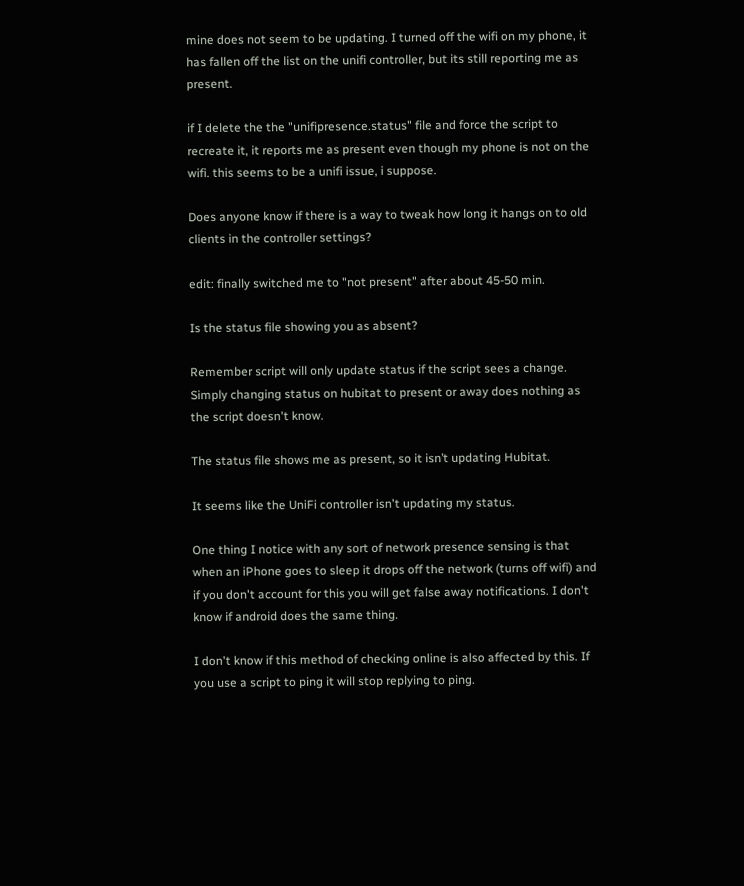mine does not seem to be updating. I turned off the wifi on my phone, it has fallen off the list on the unifi controller, but its still reporting me as present.

if I delete the the "unifipresence.status" file and force the script to recreate it, it reports me as present even though my phone is not on the wifi. this seems to be a unifi issue, i suppose.

Does anyone know if there is a way to tweak how long it hangs on to old clients in the controller settings?

edit: finally switched me to "not present" after about 45-50 min.

Is the status file showing you as absent?

Remember script will only update status if the script sees a change. Simply changing status on hubitat to present or away does nothing as the script doesn't know.

The status file shows me as present, so it isn’t updating Hubitat.

It seems like the UniFi controller isn't updating my status.

One thing I notice with any sort of network presence sensing is that when an iPhone goes to sleep it drops off the network (turns off wifi) and if you don't account for this you will get false away notifications. I don't know if android does the same thing.

I don't know if this method of checking online is also affected by this. If you use a script to ping it will stop replying to ping.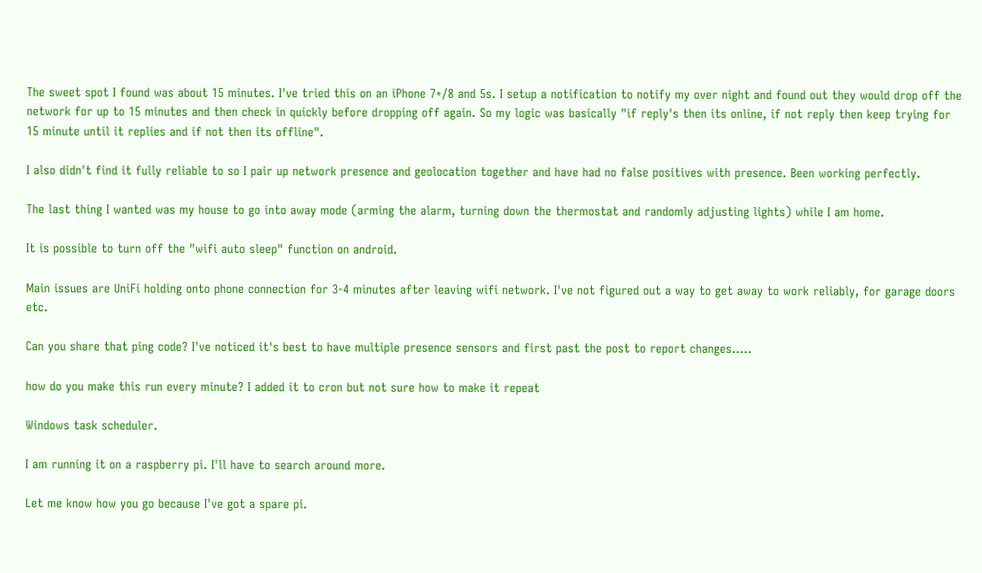The sweet spot I found was about 15 minutes. I've tried this on an iPhone 7+/8 and 5s. I setup a notification to notify my over night and found out they would drop off the network for up to 15 minutes and then check in quickly before dropping off again. So my logic was basically "if reply's then its online, if not reply then keep trying for 15 minute until it replies and if not then its offline".

I also didn't find it fully reliable to so I pair up network presence and geolocation together and have had no false positives with presence. Been working perfectly.

The last thing I wanted was my house to go into away mode (arming the alarm, turning down the thermostat and randomly adjusting lights) while I am home.

It is possible to turn off the "wifi auto sleep" function on android.

Main issues are UniFi holding onto phone connection for 3-4 minutes after leaving wifi network. I've not figured out a way to get away to work reliably, for garage doors etc.

Can you share that ping code? I've noticed it's best to have multiple presence sensors and first past the post to report changes.....

how do you make this run every minute? I added it to cron but not sure how to make it repeat

Windows task scheduler.

I am running it on a raspberry pi. I'll have to search around more.

Let me know how you go because I've got a spare pi.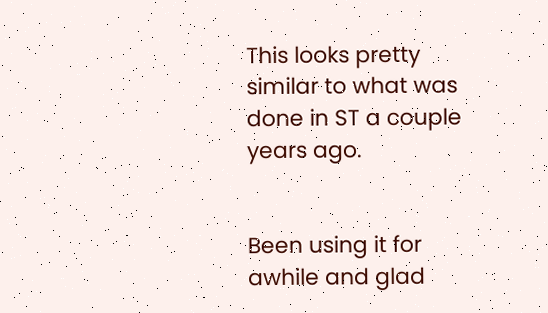This looks pretty similar to what was done in ST a couple years ago.


Been using it for awhile and glad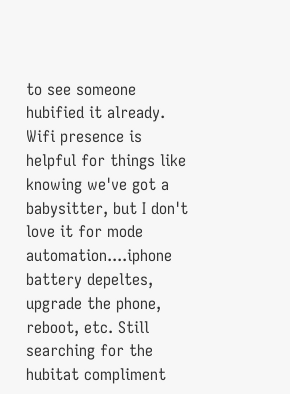to see someone hubified it already. Wifi presence is helpful for things like knowing we've got a babysitter, but I don't love it for mode automation....iphone battery depeltes, upgrade the phone, reboot, etc. Still searching for the hubitat compliment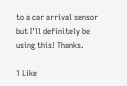to a car arrival sensor but I'll definitely be using this! Thanks.

1 Like